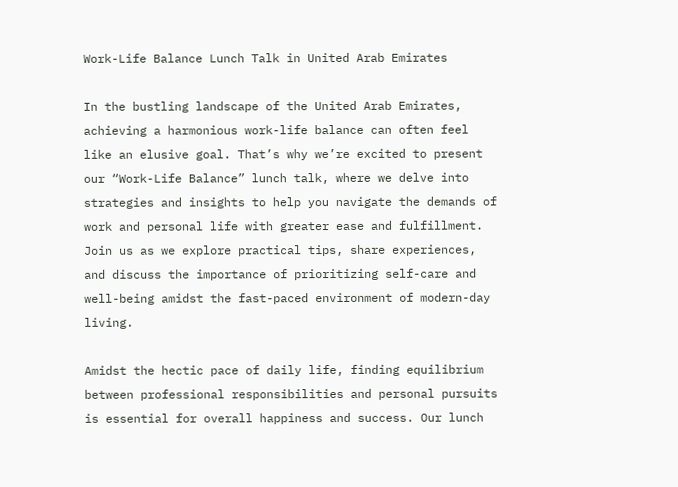Work-Life Balance Lunch Talk in United Arab Emirates

In the bustling landscape of the United Arab Emirates, achieving a harmonious work-life balance can often feel like an elusive goal. That’s why we’re excited to present our “Work-Life Balance” lunch talk, where we delve into strategies and insights to help you navigate the demands of work and personal life with greater ease and fulfillment. Join us as we explore practical tips, share experiences, and discuss the importance of prioritizing self-care and well-being amidst the fast-paced environment of modern-day living.

Amidst the hectic pace of daily life, finding equilibrium between professional responsibilities and personal pursuits is essential for overall happiness and success. Our lunch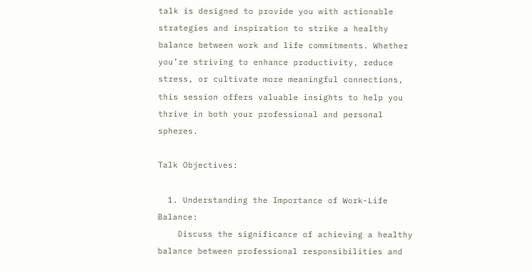talk is designed to provide you with actionable strategies and inspiration to strike a healthy balance between work and life commitments. Whether you’re striving to enhance productivity, reduce stress, or cultivate more meaningful connections, this session offers valuable insights to help you thrive in both your professional and personal spheres.

Talk Objectives:

  1. Understanding the Importance of Work-Life Balance:
    Discuss the significance of achieving a healthy balance between professional responsibilities and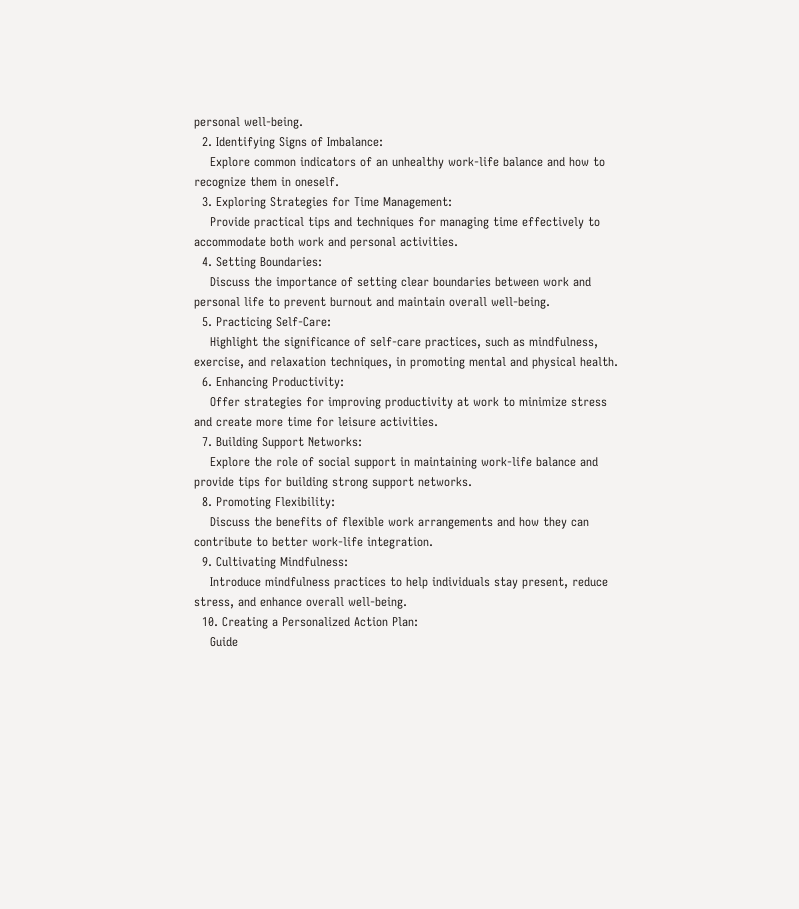personal well-being.
  2. Identifying Signs of Imbalance:
    Explore common indicators of an unhealthy work-life balance and how to recognize them in oneself.
  3. Exploring Strategies for Time Management:
    Provide practical tips and techniques for managing time effectively to accommodate both work and personal activities.
  4. Setting Boundaries:
    Discuss the importance of setting clear boundaries between work and personal life to prevent burnout and maintain overall well-being.
  5. Practicing Self-Care:
    Highlight the significance of self-care practices, such as mindfulness, exercise, and relaxation techniques, in promoting mental and physical health.
  6. Enhancing Productivity:
    Offer strategies for improving productivity at work to minimize stress and create more time for leisure activities.
  7. Building Support Networks:
    Explore the role of social support in maintaining work-life balance and provide tips for building strong support networks.
  8. Promoting Flexibility:
    Discuss the benefits of flexible work arrangements and how they can contribute to better work-life integration.
  9. Cultivating Mindfulness:
    Introduce mindfulness practices to help individuals stay present, reduce stress, and enhance overall well-being.
  10. Creating a Personalized Action Plan:
    Guide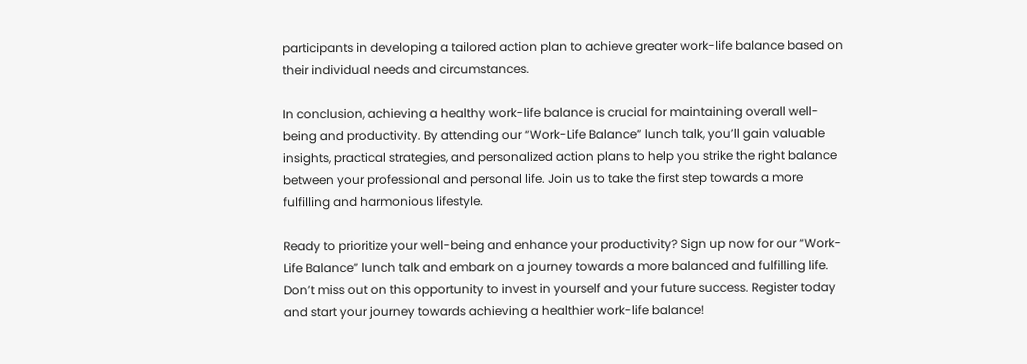participants in developing a tailored action plan to achieve greater work-life balance based on their individual needs and circumstances.

In conclusion, achieving a healthy work-life balance is crucial for maintaining overall well-being and productivity. By attending our “Work-Life Balance” lunch talk, you’ll gain valuable insights, practical strategies, and personalized action plans to help you strike the right balance between your professional and personal life. Join us to take the first step towards a more fulfilling and harmonious lifestyle.

Ready to prioritize your well-being and enhance your productivity? Sign up now for our “Work-Life Balance” lunch talk and embark on a journey towards a more balanced and fulfilling life. Don’t miss out on this opportunity to invest in yourself and your future success. Register today and start your journey towards achieving a healthier work-life balance!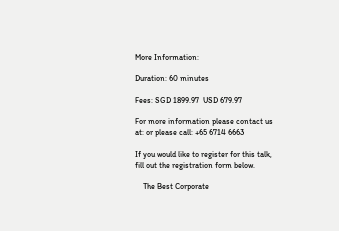More Information:

Duration: 60 minutes

Fees: SGD 1899.97  USD 679.97

For more information please contact us at: or please call: +65 6714 6663

If you would like to register for this talk, fill out the registration form below.

    The Best Corporate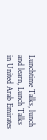Lunchtime Talks, lunch and learn, Lunch Talks in United Arab Emirates